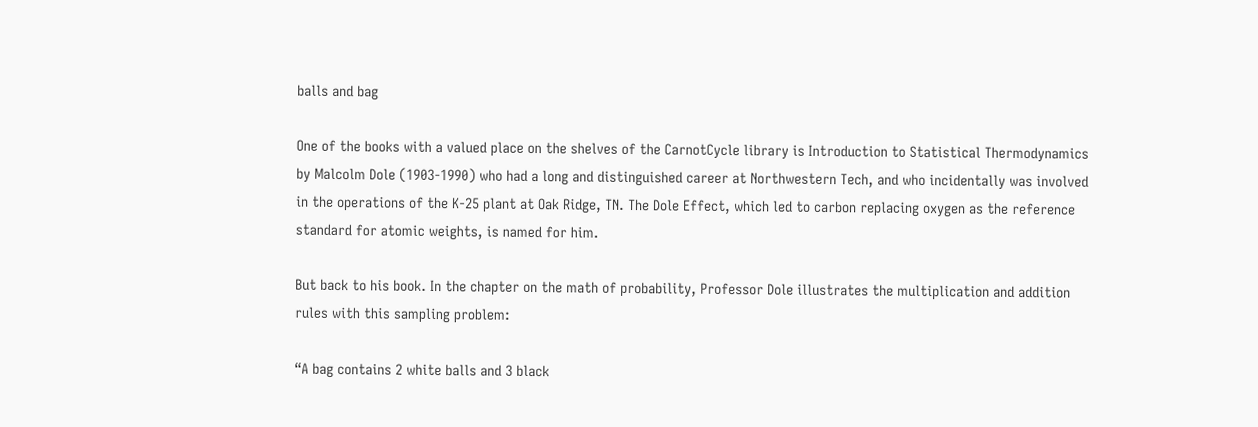balls and bag

One of the books with a valued place on the shelves of the CarnotCycle library is Introduction to Statistical Thermodynamics by Malcolm Dole (1903-1990) who had a long and distinguished career at Northwestern Tech, and who incidentally was involved in the operations of the K-25 plant at Oak Ridge, TN. The Dole Effect, which led to carbon replacing oxygen as the reference standard for atomic weights, is named for him.

But back to his book. In the chapter on the math of probability, Professor Dole illustrates the multiplication and addition rules with this sampling problem:

“A bag contains 2 white balls and 3 black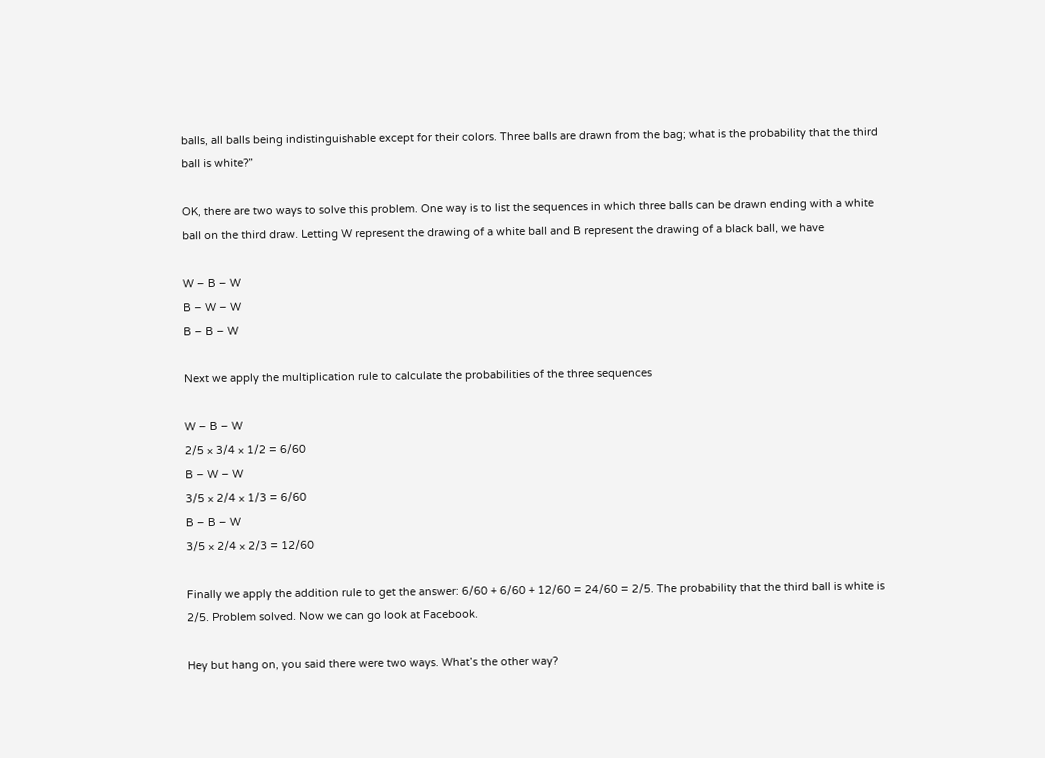balls, all balls being indistinguishable except for their colors. Three balls are drawn from the bag; what is the probability that the third ball is white?”

OK, there are two ways to solve this problem. One way is to list the sequences in which three balls can be drawn ending with a white ball on the third draw. Letting W represent the drawing of a white ball and B represent the drawing of a black ball, we have

W – B – W
B – W – W
B – B – W

Next we apply the multiplication rule to calculate the probabilities of the three sequences

W – B – W
2/5 × 3/4 × 1/2 = 6/60
B – W – W
3/5 × 2/4 × 1/3 = 6/60
B – B – W
3/5 × 2/4 × 2/3 = 12/60

Finally we apply the addition rule to get the answer: 6/60 + 6/60 + 12/60 = 24/60 = 2/5. The probability that the third ball is white is 2/5. Problem solved. Now we can go look at Facebook.

Hey but hang on, you said there were two ways. What’s the other way?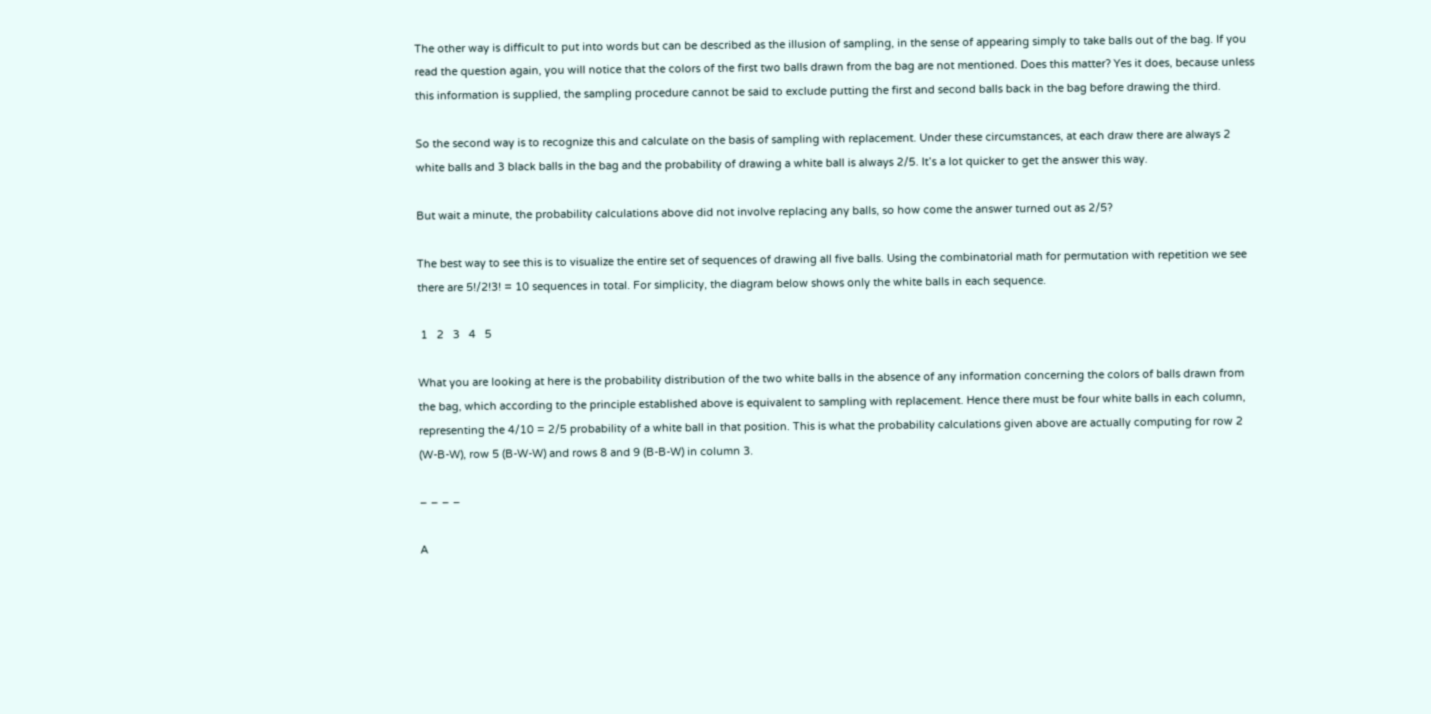The other way is difficult to put into words but can be described as the illusion of sampling, in the sense of appearing simply to take balls out of the bag. If you read the question again, you will notice that the colors of the first two balls drawn from the bag are not mentioned. Does this matter? Yes it does, because unless this information is supplied, the sampling procedure cannot be said to exclude putting the first and second balls back in the bag before drawing the third.

So the second way is to recognize this and calculate on the basis of sampling with replacement. Under these circumstances, at each draw there are always 2 white balls and 3 black balls in the bag and the probability of drawing a white ball is always 2/5. It’s a lot quicker to get the answer this way.

But wait a minute, the probability calculations above did not involve replacing any balls, so how come the answer turned out as 2/5?

The best way to see this is to visualize the entire set of sequences of drawing all five balls. Using the combinatorial math for permutation with repetition we see there are 5!/2!3! = 10 sequences in total. For simplicity, the diagram below shows only the white balls in each sequence.

 1   2   3   4   5

What you are looking at here is the probability distribution of the two white balls in the absence of any information concerning the colors of balls drawn from the bag, which according to the principle established above is equivalent to sampling with replacement. Hence there must be four white balls in each column, representing the 4/10 = 2/5 probability of a white ball in that position. This is what the probability calculations given above are actually computing for row 2 (W-B-W), row 5 (B-W-W) and rows 8 and 9 (B-B-W) in column 3.

– – – –

A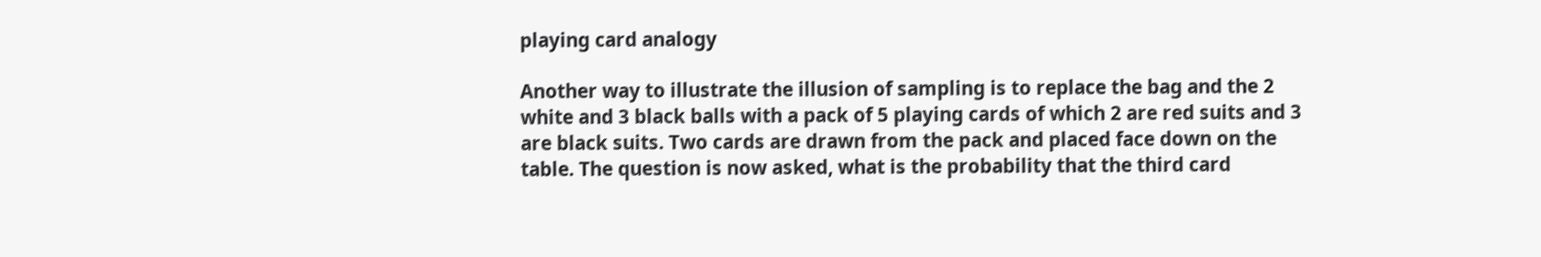playing card analogy

Another way to illustrate the illusion of sampling is to replace the bag and the 2 white and 3 black balls with a pack of 5 playing cards of which 2 are red suits and 3 are black suits. Two cards are drawn from the pack and placed face down on the table. The question is now asked, what is the probability that the third card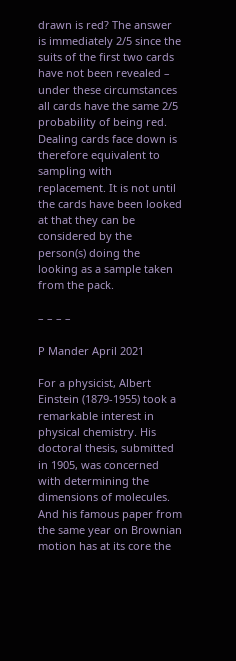drawn is red? The answer is immediately 2/5 since the suits of the first two cards have not been revealed – under these circumstances all cards have the same 2/5 probability of being red. Dealing cards face down is therefore equivalent to sampling with replacement. It is not until the cards have been looked at that they can be considered by the person(s) doing the looking as a sample taken from the pack.

– – – –

P Mander April 2021

For a physicist, Albert Einstein (1879-1955) took a remarkable interest in physical chemistry. His doctoral thesis, submitted in 1905, was concerned with determining the dimensions of molecules. And his famous paper from the same year on Brownian motion has at its core the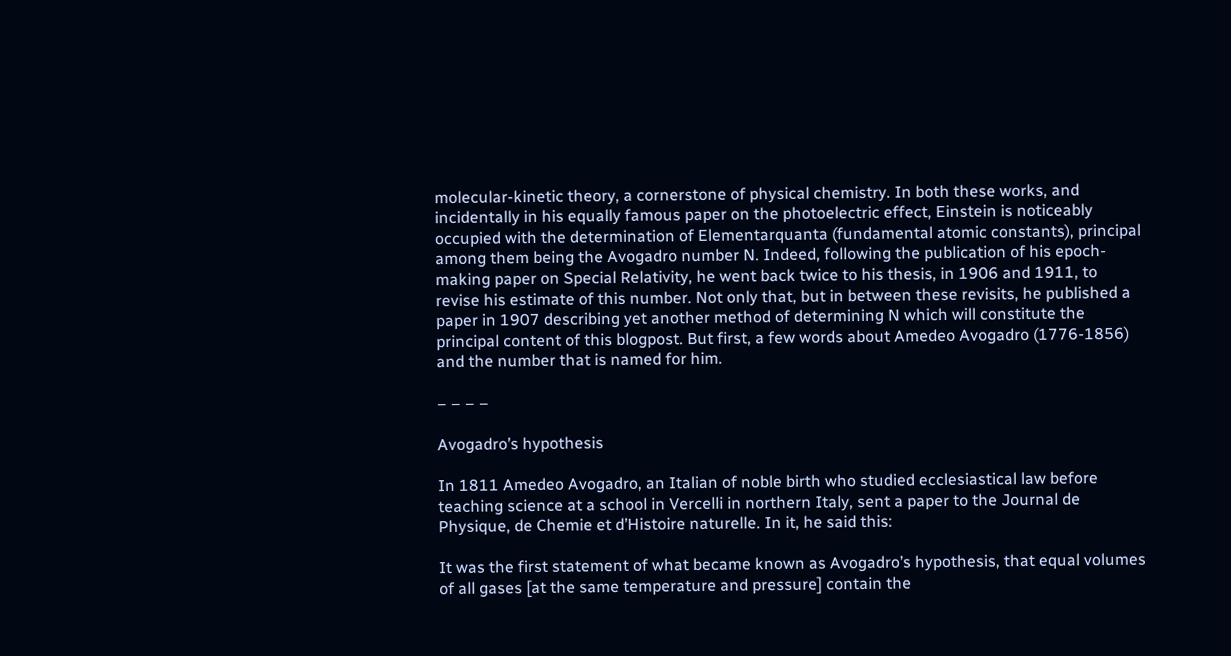molecular-kinetic theory, a cornerstone of physical chemistry. In both these works, and incidentally in his equally famous paper on the photoelectric effect, Einstein is noticeably occupied with the determination of Elementarquanta (fundamental atomic constants), principal among them being the Avogadro number N. Indeed, following the publication of his epoch-making paper on Special Relativity, he went back twice to his thesis, in 1906 and 1911, to revise his estimate of this number. Not only that, but in between these revisits, he published a paper in 1907 describing yet another method of determining N which will constitute the principal content of this blogpost. But first, a few words about Amedeo Avogadro (1776-1856) and the number that is named for him.

– – – –

Avogadro’s hypothesis

In 1811 Amedeo Avogadro, an Italian of noble birth who studied ecclesiastical law before teaching science at a school in Vercelli in northern Italy, sent a paper to the Journal de Physique, de Chemie et d’Histoire naturelle. In it, he said this:

It was the first statement of what became known as Avogadro’s hypothesis, that equal volumes of all gases [at the same temperature and pressure] contain the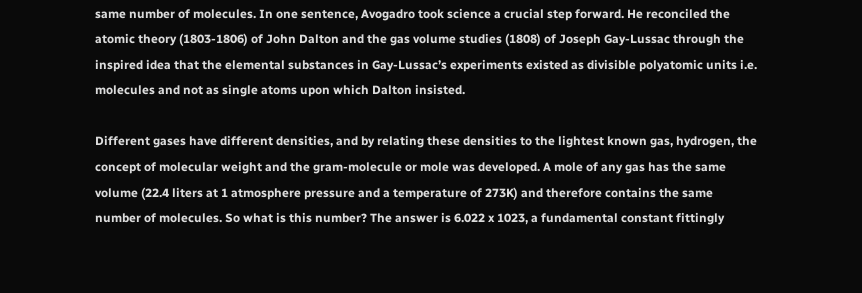same number of molecules. In one sentence, Avogadro took science a crucial step forward. He reconciled the atomic theory (1803-1806) of John Dalton and the gas volume studies (1808) of Joseph Gay-Lussac through the inspired idea that the elemental substances in Gay-Lussac’s experiments existed as divisible polyatomic units i.e. molecules and not as single atoms upon which Dalton insisted.

Different gases have different densities, and by relating these densities to the lightest known gas, hydrogen, the concept of molecular weight and the gram-molecule or mole was developed. A mole of any gas has the same volume (22.4 liters at 1 atmosphere pressure and a temperature of 273K) and therefore contains the same number of molecules. So what is this number? The answer is 6.022 x 1023, a fundamental constant fittingly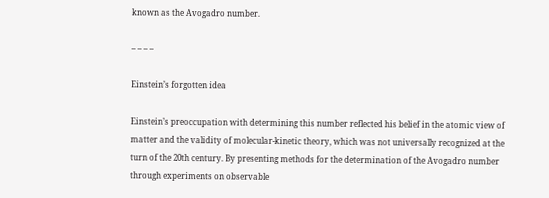known as the Avogadro number.

– – – –

Einstein’s forgotten idea

Einstein’s preoccupation with determining this number reflected his belief in the atomic view of matter and the validity of molecular-kinetic theory, which was not universally recognized at the turn of the 20th century. By presenting methods for the determination of the Avogadro number through experiments on observable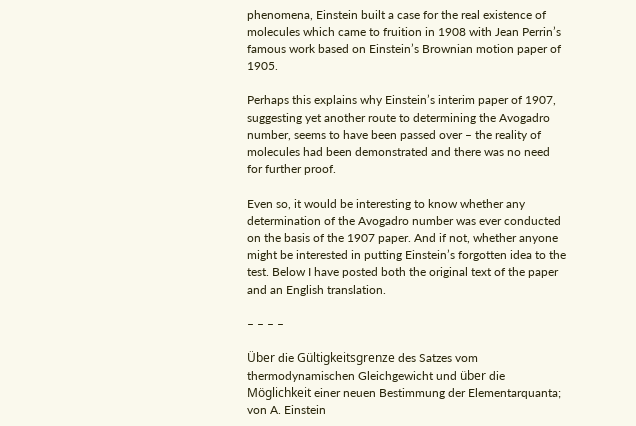phenomena, Einstein built a case for the real existence of molecules which came to fruition in 1908 with Jean Perrin’s famous work based on Einstein’s Brownian motion paper of 1905.

Perhaps this explains why Einstein’s interim paper of 1907, suggesting yet another route to determining the Avogadro number, seems to have been passed over – the reality of molecules had been demonstrated and there was no need for further proof.

Even so, it would be interesting to know whether any determination of the Avogadro number was ever conducted on the basis of the 1907 paper. And if not, whether anyone might be interested in putting Einstein’s forgotten idea to the test. Below I have posted both the original text of the paper and an English translation.

– – – –

Über die Gültigkeitsgrenze des Satzes vom thermodynamischen Gleichgewicht und über die Möglichkeit einer neuen Bestimmung der Elementarquanta; von A. Einstein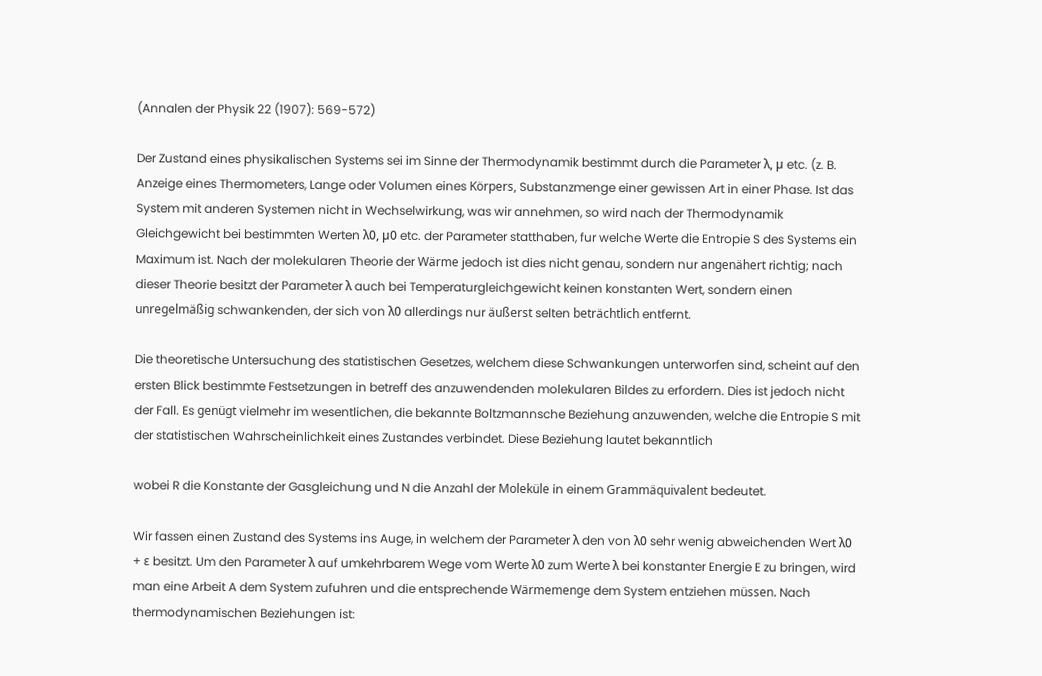(Annalen der Physik 22 (1907): 569-572)

Der Zustand eines physikalischen Systems sei im Sinne der Thermodynamik bestimmt durch die Parameter λ, µ etc. (z. B. Anzeige eines Thermometers, Lange oder Volumen eines Körpers, Substanzmenge einer gewissen Art in einer Phase. Ist das System mit anderen Systemen nicht in Wechselwirkung, was wir annehmen, so wird nach der Thermodynamik Gleichgewicht bei bestimmten Werten λ0, µ0 etc. der Parameter statthaben, fur welche Werte die Entropie S des Systems ein Maximum ist. Nach der molekularen Theorie der Wärme jedoch ist dies nicht genau, sondern nur angenähert richtig; nach dieser Theorie besitzt der Parameter λ auch bei Temperaturgleichgewicht keinen konstanten Wert, sondern einen unregelmäßig schwankenden, der sich von λ0 allerdings nur äußerst selten beträchtlich entfernt.

Die theoretische Untersuchung des statistischen Gesetzes, welchem diese Schwankungen unterworfen sind, scheint auf den ersten Blick bestimmte Festsetzungen in betreff des anzuwendenden molekularen Bildes zu erfordern. Dies ist jedoch nicht der Fall. Es genügt vielmehr im wesentlichen, die bekannte Boltzmannsche Beziehung anzuwenden, welche die Entropie S mit der statistischen Wahrscheinlichkeit eines Zustandes verbindet. Diese Beziehung lautet bekanntlich

wobei R die Konstante der Gasgleichung und N die Anzahl der Moleküle in einem Grammäquivalent bedeutet.

Wir fassen einen Zustand des Systems ins Auge, in welchem der Parameter λ den von λ0 sehr wenig abweichenden Wert λ0 + ɛ besitzt. Um den Parameter λ auf umkehrbarem Wege vom Werte λ0 zum Werte λ bei konstanter Energie E zu bringen, wird man eine Arbeit A dem System zufuhren und die entsprechende Wärmemenge dem System entziehen müssen. Nach thermodynamischen Beziehungen ist: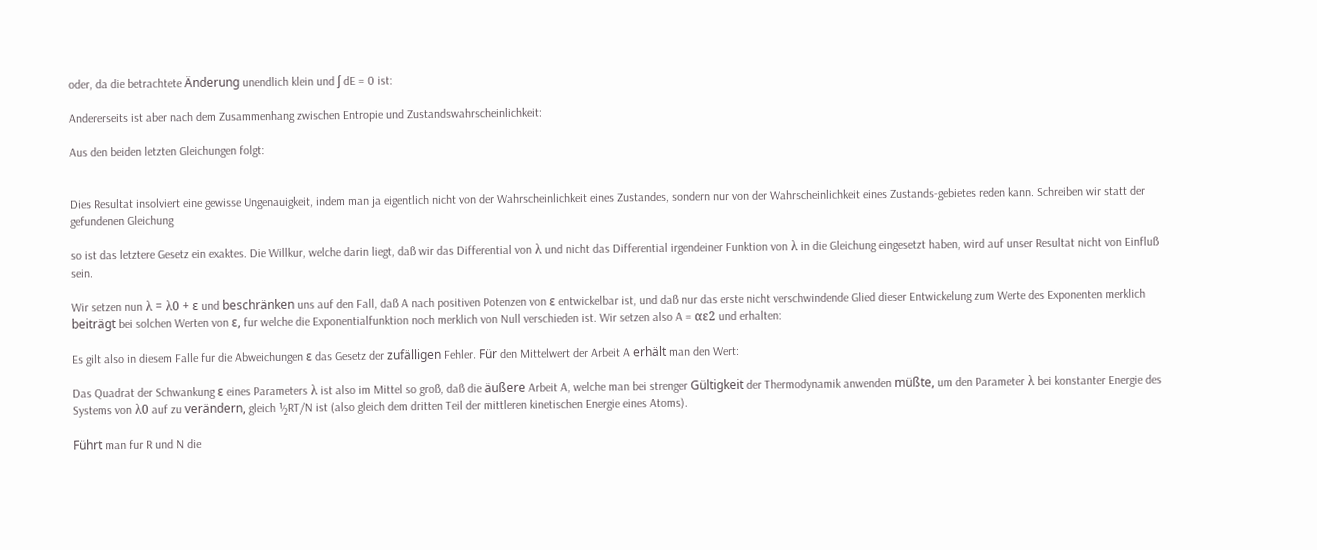oder, da die betrachtete Änderung unendlich klein und ʃ dE = 0 ist:

Andererseits ist aber nach dem Zusammenhang zwischen Entropie und Zustandswahrscheinlichkeit:

Aus den beiden letzten Gleichungen folgt:


Dies Resultat insolviert eine gewisse Ungenauigkeit, indem man ja eigentlich nicht von der Wahrscheinlichkeit eines Zustandes, sondern nur von der Wahrscheinlichkeit eines Zustands-gebietes reden kann. Schreiben wir statt der gefundenen Gleichung

so ist das letztere Gesetz ein exaktes. Die Willkur, welche darin liegt, daß wir das Differential von λ und nicht das Differential irgendeiner Funktion von λ in die Gleichung eingesetzt haben, wird auf unser Resultat nicht von Einfluß sein.

Wir setzen nun λ = λ0 + ɛ und beschränken uns auf den Fall, daß A nach positiven Potenzen von ɛ entwickelbar ist, und daß nur das erste nicht verschwindende Glied dieser Entwickelung zum Werte des Exponenten merklich beiträgt bei solchen Werten von ɛ, fur welche die Exponentialfunktion noch merklich von Null verschieden ist. Wir setzen also A = αɛ2 und erhalten:

Es gilt also in diesem Falle fur die Abweichungen ɛ das Gesetz der zufälligen Fehler. Für den Mittelwert der Arbeit A erhält man den Wert:

Das Quadrat der Schwankung ɛ eines Parameters λ ist also im Mittel so groß, daß die äußere Arbeit A, welche man bei strenger Gültigkeit der Thermodynamik anwenden müßte, um den Parameter λ bei konstanter Energie des Systems von λ0 auf zu verändern, gleich ½RT/N ist (also gleich dem dritten Teil der mittleren kinetischen Energie eines Atoms).

Führt man fur R und N die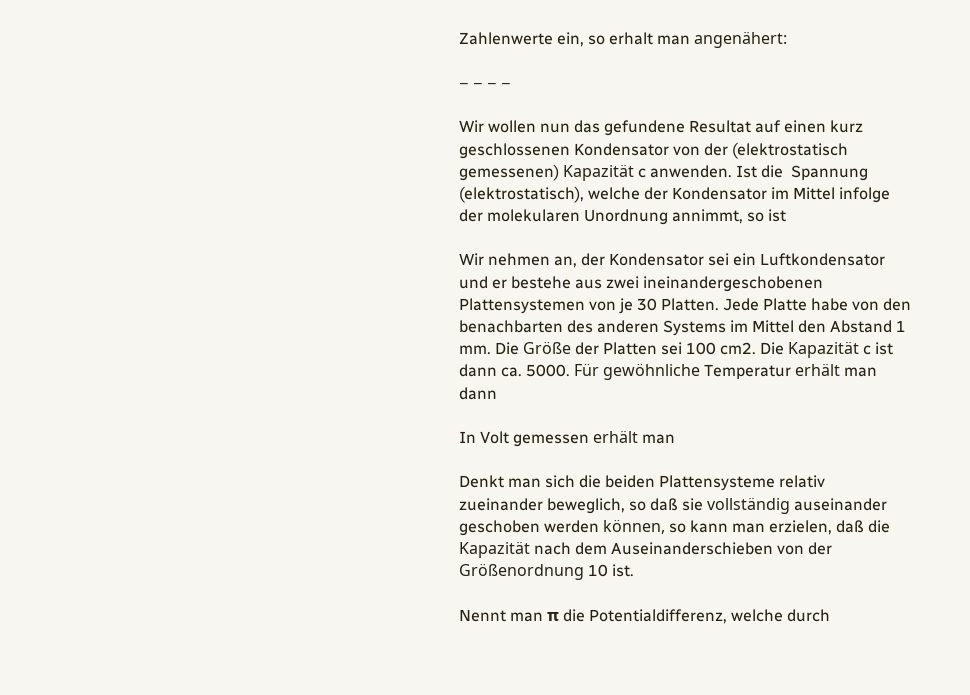Zahlenwerte ein, so erhalt man angenähert:

– – – –

Wir wollen nun das gefundene Resultat auf einen kurz geschlossenen Kondensator von der (elektrostatisch gemessenen) Kapazität c anwenden. Ist die  Spannung (elektrostatisch), welche der Kondensator im Mittel infolge der molekularen Unordnung annimmt, so ist

Wir nehmen an, der Kondensator sei ein Luftkondensator und er bestehe aus zwei ineinandergeschobenen Plattensystemen von je 30 Platten. Jede Platte habe von den benachbarten des anderen Systems im Mittel den Abstand 1 mm. Die Größe der Platten sei 100 cm2. Die Kapazität c ist dann ca. 5000. Für gewöhnliche Temperatur erhält man dann

In Volt gemessen erhält man

Denkt man sich die beiden Plattensysteme relativ zueinander beweglich, so daß sie vollständig auseinander geschoben werden können, so kann man erzielen, daß die Kapazität nach dem Auseinanderschieben von der Größenordnung 10 ist.

Nennt man π die Potentialdifferenz, welche durch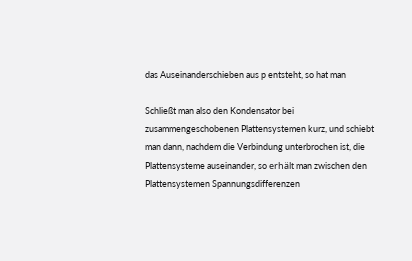das Auseinanderschieben aus p entsteht, so hat man

Schließt man also den Kondensator bei zusammengeschobenen Plattensystemen kurz, und schiebt man dann, nachdem die Verbindung unterbrochen ist, die Plattensysteme auseinander, so erhält man zwischen den Plattensystemen Spannungsdifferenzen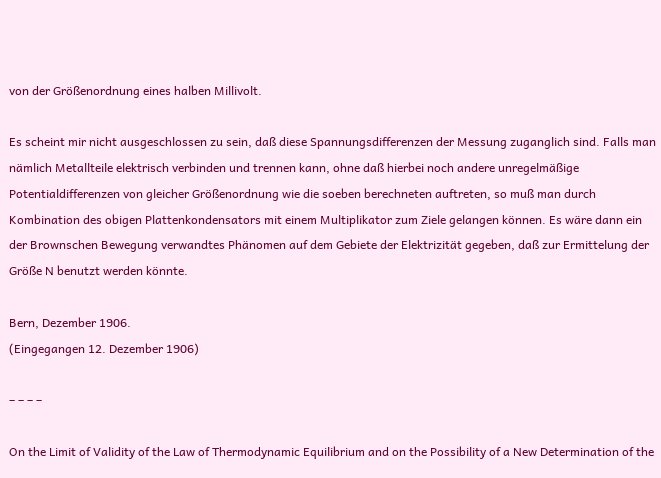von der Größenordnung eines halben Millivolt.

Es scheint mir nicht ausgeschlossen zu sein, daß diese Spannungsdifferenzen der Messung zuganglich sind. Falls man nämlich Metallteile elektrisch verbinden und trennen kann, ohne daß hierbei noch andere unregelmäßige Potentialdifferenzen von gleicher Größenordnung wie die soeben berechneten auftreten, so muß man durch Kombination des obigen Plattenkondensators mit einem Multiplikator zum Ziele gelangen können. Es wäre dann ein der Brownschen Bewegung verwandtes Phänomen auf dem Gebiete der Elektrizität gegeben, daß zur Ermittelung der Größe N benutzt werden könnte.

Bern, Dezember 1906.
(Eingegangen 12. Dezember 1906)

– – – –

On the Limit of Validity of the Law of Thermodynamic Equilibrium and on the Possibility of a New Determination of the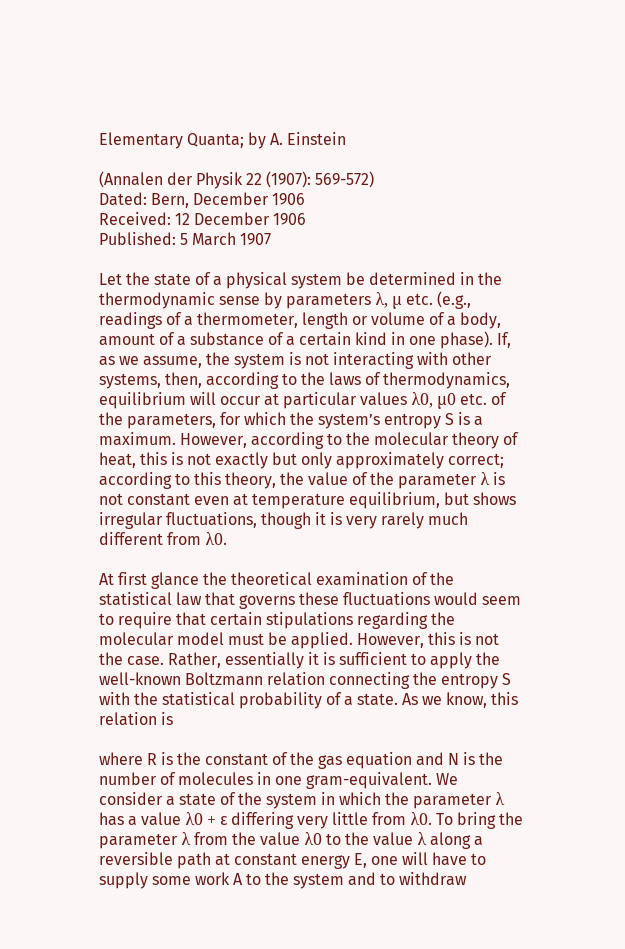Elementary Quanta; by A. Einstein

(Annalen der Physik 22 (1907): 569-572)
Dated: Bern, December 1906
Received: 12 December 1906
Published: 5 March 1907

Let the state of a physical system be determined in the thermodynamic sense by parameters λ, µ etc. (e.g., readings of a thermometer, length or volume of a body, amount of a substance of a certain kind in one phase). If, as we assume, the system is not interacting with other systems, then, according to the laws of thermodynamics, equilibrium will occur at particular values λ0, µ0 etc. of the parameters, for which the system’s entropy S is a maximum. However, according to the molecular theory of heat, this is not exactly but only approximately correct; according to this theory, the value of the parameter λ is not constant even at temperature equilibrium, but shows irregular fluctuations, though it is very rarely much different from λ0.

At first glance the theoretical examination of the statistical law that governs these fluctuations would seem to require that certain stipulations regarding the molecular model must be applied. However, this is not the case. Rather, essentially it is sufficient to apply the well-known Boltzmann relation connecting the entropy S with the statistical probability of a state. As we know, this relation is

where R is the constant of the gas equation and N is the number of molecules in one gram-equivalent. We consider a state of the system in which the parameter λ has a value λ0 + ɛ differing very little from λ0. To bring the parameter λ from the value λ0 to the value λ along a reversible path at constant energy E, one will have to supply some work A to the system and to withdraw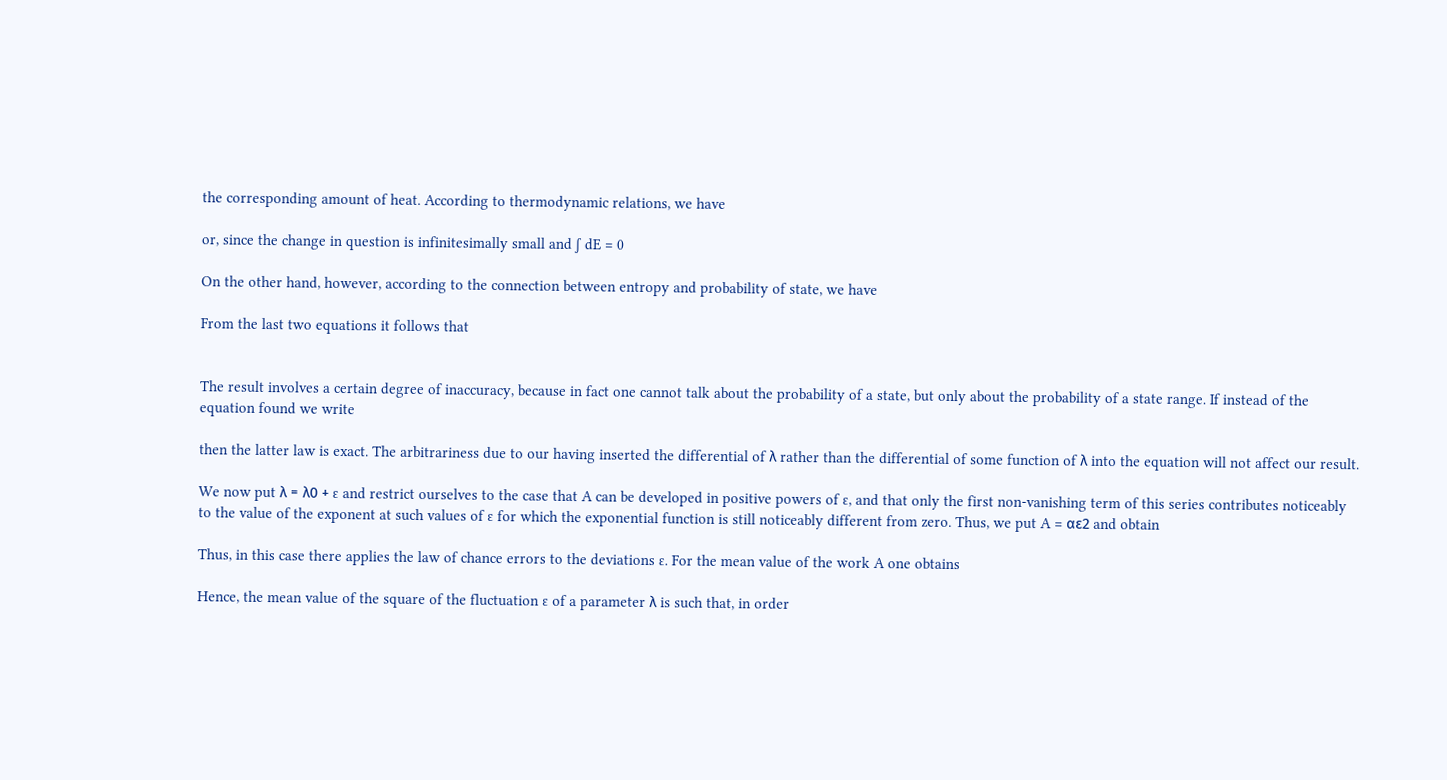the corresponding amount of heat. According to thermodynamic relations, we have

or, since the change in question is infinitesimally small and ʃ dE = 0

On the other hand, however, according to the connection between entropy and probability of state, we have

From the last two equations it follows that


The result involves a certain degree of inaccuracy, because in fact one cannot talk about the probability of a state, but only about the probability of a state range. If instead of the equation found we write

then the latter law is exact. The arbitrariness due to our having inserted the differential of λ rather than the differential of some function of λ into the equation will not affect our result.

We now put λ = λ0 + ɛ and restrict ourselves to the case that A can be developed in positive powers of ɛ, and that only the first non-vanishing term of this series contributes noticeably to the value of the exponent at such values of ɛ for which the exponential function is still noticeably different from zero. Thus, we put A = αɛ2 and obtain

Thus, in this case there applies the law of chance errors to the deviations ɛ. For the mean value of the work A one obtains

Hence, the mean value of the square of the fluctuation ɛ of a parameter λ is such that, in order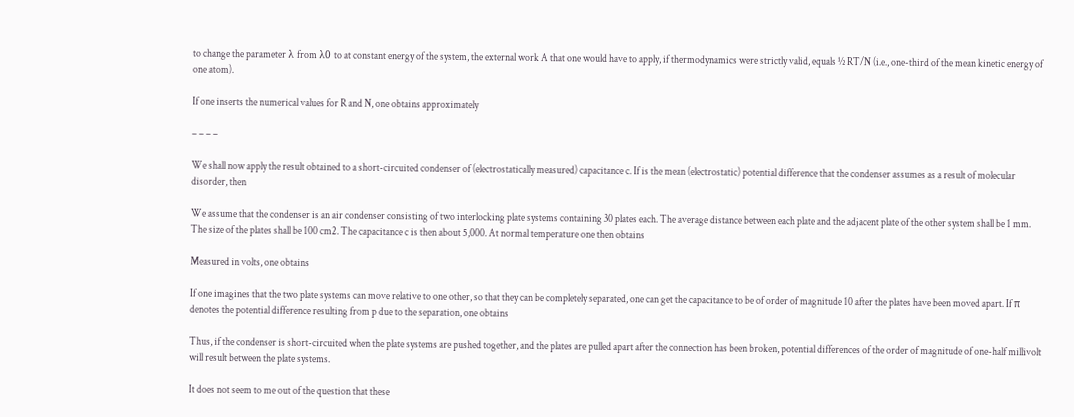to change the parameter λ from λ0 to at constant energy of the system, the external work A that one would have to apply, if thermodynamics were strictly valid, equals ½ RT/N (i.e., one-third of the mean kinetic energy of one atom).

If one inserts the numerical values for R and N, one obtains approximately

– – – –

We shall now apply the result obtained to a short-circuited condenser of (electrostatically measured) capacitance c. If is the mean (electrostatic) potential difference that the condenser assumes as a result of molecular disorder, then

We assume that the condenser is an air condenser consisting of two interlocking plate systems containing 30 plates each. The average distance between each plate and the adjacent plate of the other system shall be 1 mm. The size of the plates shall be 100 cm2. The capacitance c is then about 5,000. At normal temperature one then obtains

Measured in volts, one obtains

If one imagines that the two plate systems can move relative to one other, so that they can be completely separated, one can get the capacitance to be of order of magnitude 10 after the plates have been moved apart. If π denotes the potential difference resulting from p due to the separation, one obtains

Thus, if the condenser is short-circuited when the plate systems are pushed together, and the plates are pulled apart after the connection has been broken, potential differences of the order of magnitude of one-half millivolt will result between the plate systems.

It does not seem to me out of the question that these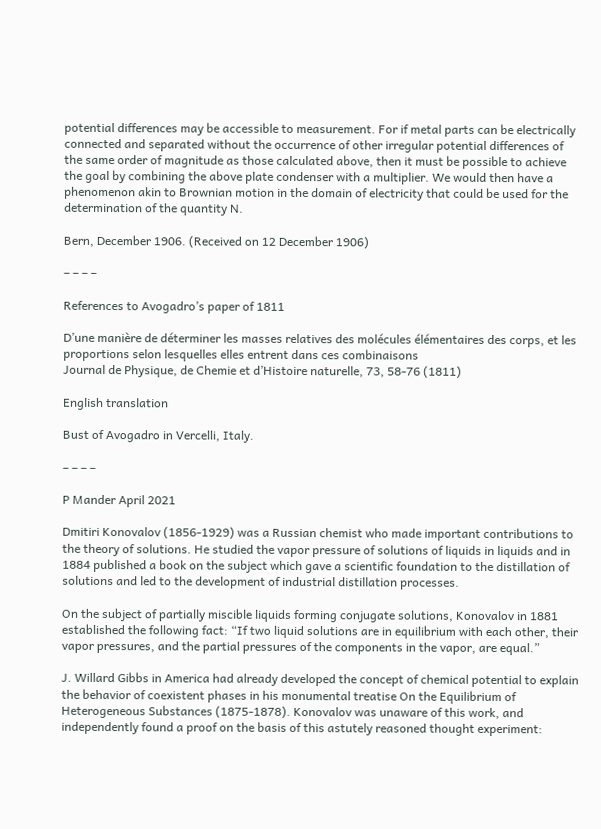potential differences may be accessible to measurement. For if metal parts can be electrically connected and separated without the occurrence of other irregular potential differences of the same order of magnitude as those calculated above, then it must be possible to achieve the goal by combining the above plate condenser with a multiplier. We would then have a phenomenon akin to Brownian motion in the domain of electricity that could be used for the determination of the quantity N.

Bern, December 1906. (Received on 12 December 1906)

– – – –

References to Avogadro’s paper of 1811

D’une manière de déterminer les masses relatives des molécules élémentaires des corps, et les proportions selon lesquelles elles entrent dans ces combinaisons
Journal de Physique, de Chemie et d’Histoire naturelle, 73, 58-76 (1811)

English translation

Bust of Avogadro in Vercelli, Italy.

– – – –

P Mander April 2021

Dmitiri Konovalov (1856-1929) was a Russian chemist who made important contributions to the theory of solutions. He studied the vapor pressure of solutions of liquids in liquids and in 1884 published a book on the subject which gave a scientific foundation to the distillation of solutions and led to the development of industrial distillation processes.

On the subject of partially miscible liquids forming conjugate solutions, Konovalov in 1881 established the following fact: “If two liquid solutions are in equilibrium with each other, their vapor pressures, and the partial pressures of the components in the vapor, are equal.”

J. Willard Gibbs in America had already developed the concept of chemical potential to explain the behavior of coexistent phases in his monumental treatise On the Equilibrium of Heterogeneous Substances (1875-1878). Konovalov was unaware of this work, and independently found a proof on the basis of this astutely reasoned thought experiment: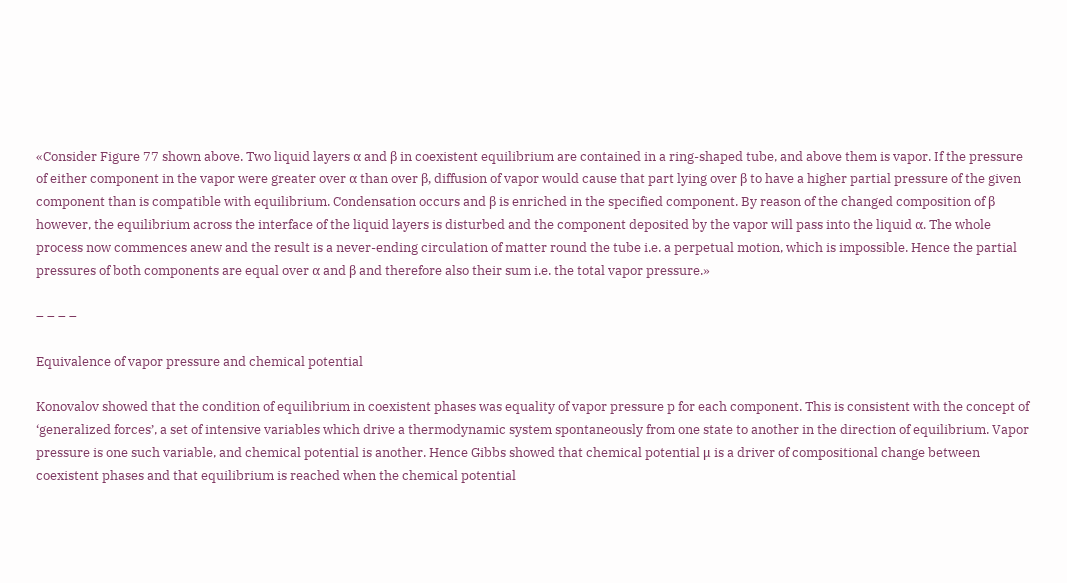«Consider Figure 77 shown above. Two liquid layers α and β in coexistent equilibrium are contained in a ring-shaped tube, and above them is vapor. If the pressure of either component in the vapor were greater over α than over β, diffusion of vapor would cause that part lying over β to have a higher partial pressure of the given component than is compatible with equilibrium. Condensation occurs and β is enriched in the specified component. By reason of the changed composition of β however, the equilibrium across the interface of the liquid layers is disturbed and the component deposited by the vapor will pass into the liquid α. The whole process now commences anew and the result is a never-ending circulation of matter round the tube i.e. a perpetual motion, which is impossible. Hence the partial pressures of both components are equal over α and β and therefore also their sum i.e. the total vapor pressure.»

– – – –

Equivalence of vapor pressure and chemical potential

Konovalov showed that the condition of equilibrium in coexistent phases was equality of vapor pressure p for each component. This is consistent with the concept of ‘generalized forces’, a set of intensive variables which drive a thermodynamic system spontaneously from one state to another in the direction of equilibrium. Vapor pressure is one such variable, and chemical potential is another. Hence Gibbs showed that chemical potential μ is a driver of compositional change between coexistent phases and that equilibrium is reached when the chemical potential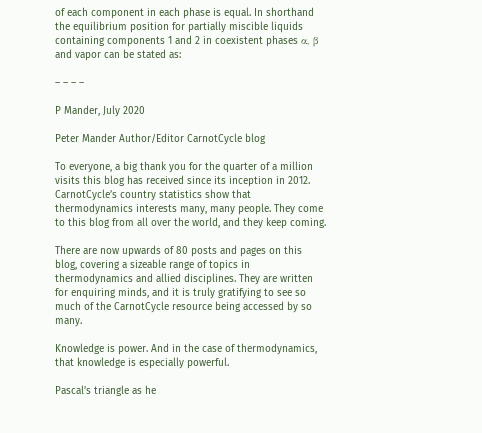of each component in each phase is equal. In shorthand the equilibrium position for partially miscible liquids containing components 1 and 2 in coexistent phases α, β and vapor can be stated as:

– – – –

P Mander, July 2020

Peter Mander Author/Editor CarnotCycle blog

To everyone, a big thank you for the quarter of a million visits this blog has received since its inception in 2012. CarnotCycle’s country statistics show that thermodynamics interests many, many people. They come to this blog from all over the world, and they keep coming.

There are now upwards of 80 posts and pages on this blog, covering a sizeable range of topics in thermodynamics and allied disciplines. They are written for enquiring minds, and it is truly gratifying to see so much of the CarnotCycle resource being accessed by so many.

Knowledge is power. And in the case of thermodynamics, that knowledge is especially powerful.

Pascal’s triangle as he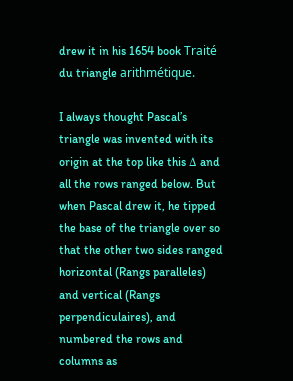drew it in his 1654 book Traité du triangle arithmétique.

I always thought Pascal’s triangle was invented with its origin at the top like this Δ and all the rows ranged below. But when Pascal drew it, he tipped the base of the triangle over so that the other two sides ranged horizontal (Rangs paralleles) and vertical (Rangs perpendiculaires), and numbered the rows and columns as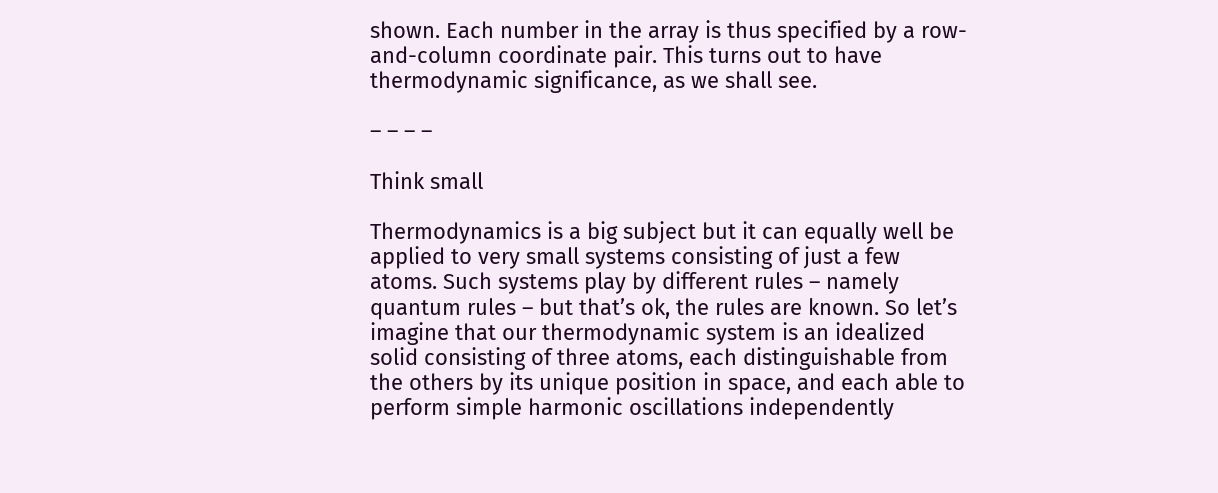shown. Each number in the array is thus specified by a row-and-column coordinate pair. This turns out to have thermodynamic significance, as we shall see.

– – – –

Think small

Thermodynamics is a big subject but it can equally well be applied to very small systems consisting of just a few atoms. Such systems play by different rules – namely quantum rules – but that’s ok, the rules are known. So let’s imagine that our thermodynamic system is an idealized solid consisting of three atoms, each distinguishable from the others by its unique position in space, and each able to perform simple harmonic oscillations independently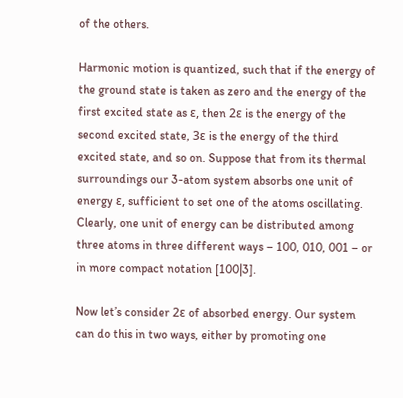of the others.

Harmonic motion is quantized, such that if the energy of the ground state is taken as zero and the energy of the first excited state as ε, then 2ε is the energy of the second excited state, 3ε is the energy of the third excited state, and so on. Suppose that from its thermal surroundings our 3-atom system absorbs one unit of energy ε, sufficient to set one of the atoms oscillating. Clearly, one unit of energy can be distributed among three atoms in three different ways – 100, 010, 001 – or in more compact notation [100|3].

Now let’s consider 2ε of absorbed energy. Our system can do this in two ways, either by promoting one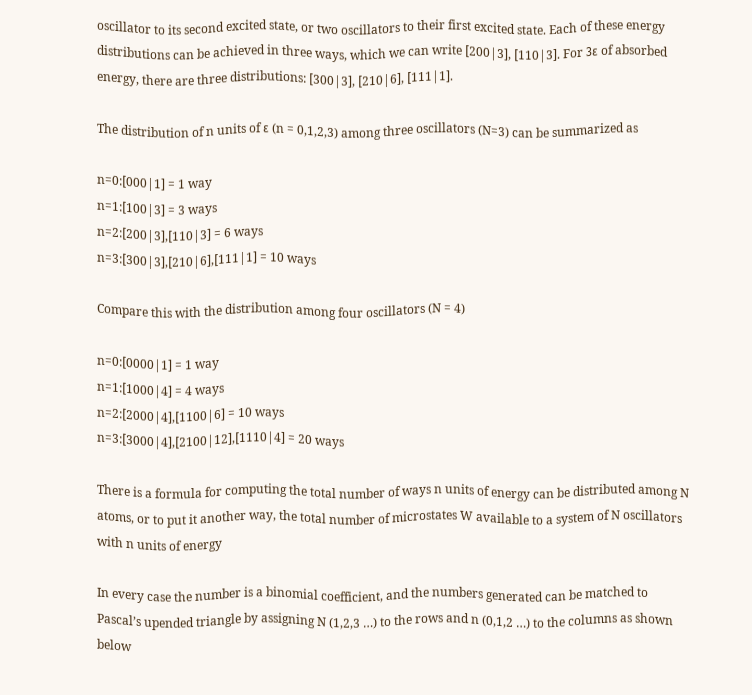oscillator to its second excited state, or two oscillators to their first excited state. Each of these energy distributions can be achieved in three ways, which we can write [200|3], [110|3]. For 3ε of absorbed energy, there are three distributions: [300|3], [210|6], [111|1].

The distribution of n units of ε (n = 0,1,2,3) among three oscillators (N=3) can be summarized as

n=0:[000|1] = 1 way
n=1:[100|3] = 3 ways
n=2:[200|3],[110|3] = 6 ways
n=3:[300|3],[210|6],[111|1] = 10 ways

Compare this with the distribution among four oscillators (N = 4)

n=0:[0000|1] = 1 way
n=1:[1000|4] = 4 ways
n=2:[2000|4],[1100|6] = 10 ways
n=3:[3000|4],[2100|12],[1110|4] = 20 ways

There is a formula for computing the total number of ways n units of energy can be distributed among N atoms, or to put it another way, the total number of microstates W available to a system of N oscillators with n units of energy

In every case the number is a binomial coefficient, and the numbers generated can be matched to Pascal’s upended triangle by assigning N (1,2,3 …) to the rows and n (0,1,2 …) to the columns as shown below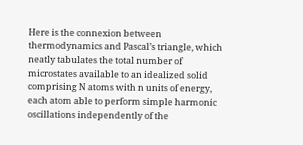Here is the connexion between thermodynamics and Pascal’s triangle, which neatly tabulates the total number of microstates available to an idealized solid comprising N atoms with n units of energy, each atom able to perform simple harmonic oscillations independently of the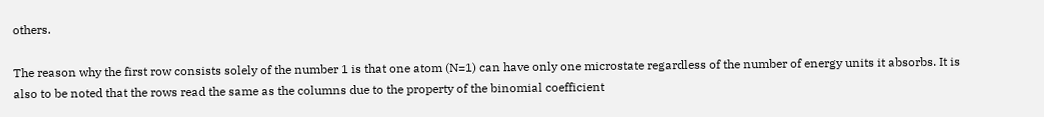others.

The reason why the first row consists solely of the number 1 is that one atom (N=1) can have only one microstate regardless of the number of energy units it absorbs. It is also to be noted that the rows read the same as the columns due to the property of the binomial coefficient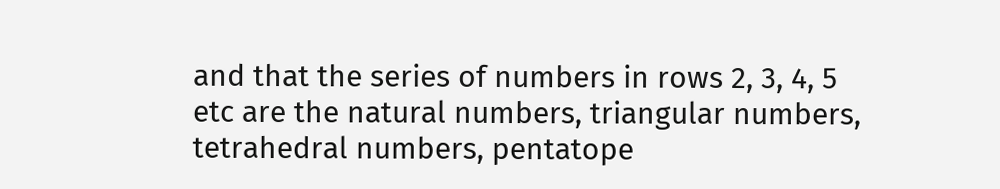and that the series of numbers in rows 2, 3, 4, 5 etc are the natural numbers, triangular numbers, tetrahedral numbers, pentatope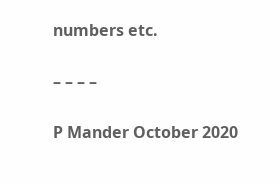numbers etc.

– – – –

P Mander October 2020